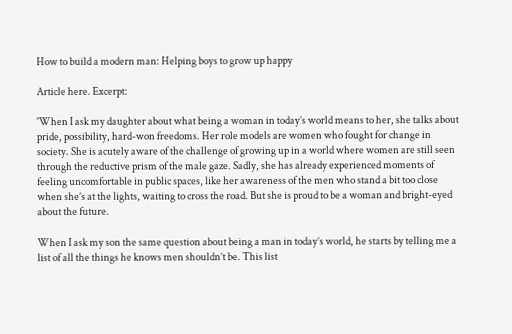How to build a modern man: Helping boys to grow up happy

Article here. Excerpt:

'When I ask my daughter about what being a woman in today’s world means to her, she talks about pride, possibility, hard-won freedoms. Her role models are women who fought for change in society. She is acutely aware of the challenge of growing up in a world where women are still seen through the reductive prism of the male gaze. Sadly, she has already experienced moments of feeling uncomfortable in public spaces, like her awareness of the men who stand a bit too close when she’s at the lights, waiting to cross the road. But she is proud to be a woman and bright-eyed about the future.

When I ask my son the same question about being a man in today’s world, he starts by telling me a list of all the things he knows men shouldn’t be. This list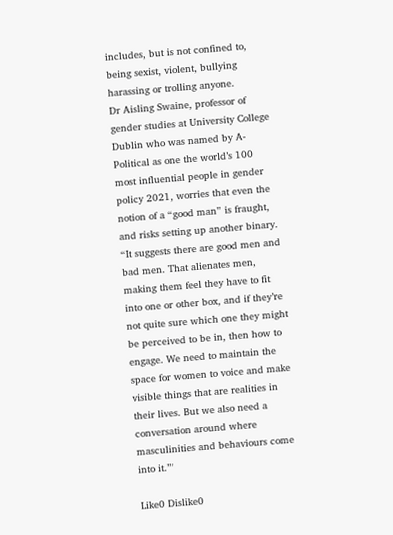includes, but is not confined to, being sexist, violent, bullying harassing or trolling anyone.
Dr Aisling Swaine, professor of gender studies at University College Dublin who was named by A-Political as one the world’s 100 most influential people in gender policy 2021, worries that even the notion of a “good man” is fraught, and risks setting up another binary. “It suggests there are good men and bad men. That alienates men, making them feel they have to fit into one or other box, and if they’re not quite sure which one they might be perceived to be in, then how to engage. We need to maintain the space for women to voice and make visible things that are realities in their lives. But we also need a conversation around where masculinities and behaviours come into it.”'

Like0 Dislike0